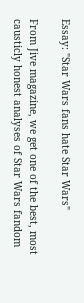Essay: "Star Wars fans hate Star Wars"

From Jive magazine, we get one of the best, most causticly honest analyses of Star Wars fandom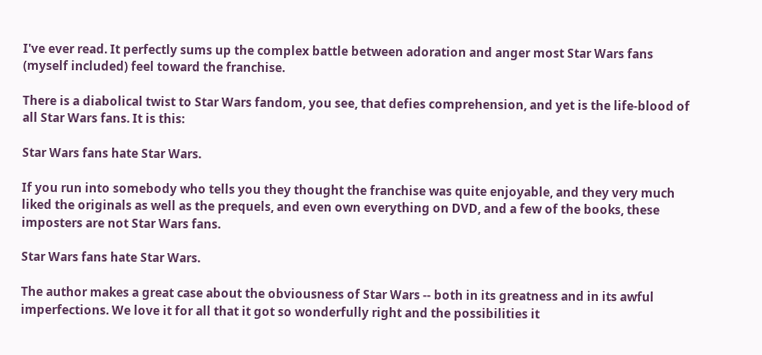I've ever read. It perfectly sums up the complex battle between adoration and anger most Star Wars fans (myself included) feel toward the franchise.

There is a diabolical twist to Star Wars fandom, you see, that defies comprehension, and yet is the life-blood of all Star Wars fans. It is this:

Star Wars fans hate Star Wars.

If you run into somebody who tells you they thought the franchise was quite enjoyable, and they very much liked the originals as well as the prequels, and even own everything on DVD, and a few of the books, these imposters are not Star Wars fans.

Star Wars fans hate Star Wars.

The author makes a great case about the obviousness of Star Wars -- both in its greatness and in its awful imperfections. We love it for all that it got so wonderfully right and the possibilities it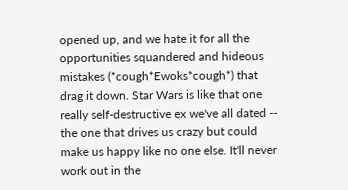opened up, and we hate it for all the opportunities squandered and hideous mistakes (*cough*Ewoks*cough*) that drag it down. Star Wars is like that one really self-destructive ex we've all dated -- the one that drives us crazy but could make us happy like no one else. It'll never work out in the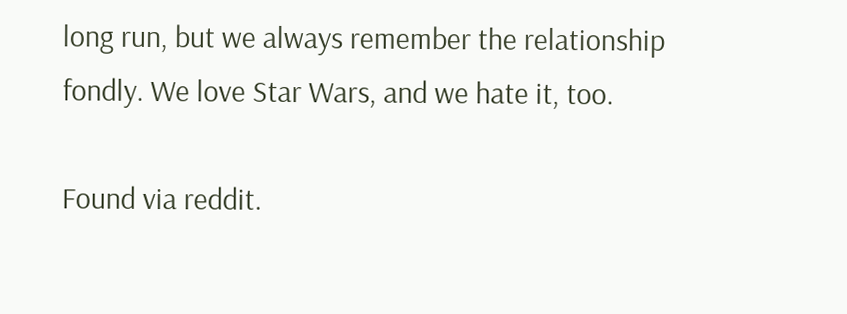long run, but we always remember the relationship fondly. We love Star Wars, and we hate it, too.

Found via reddit.